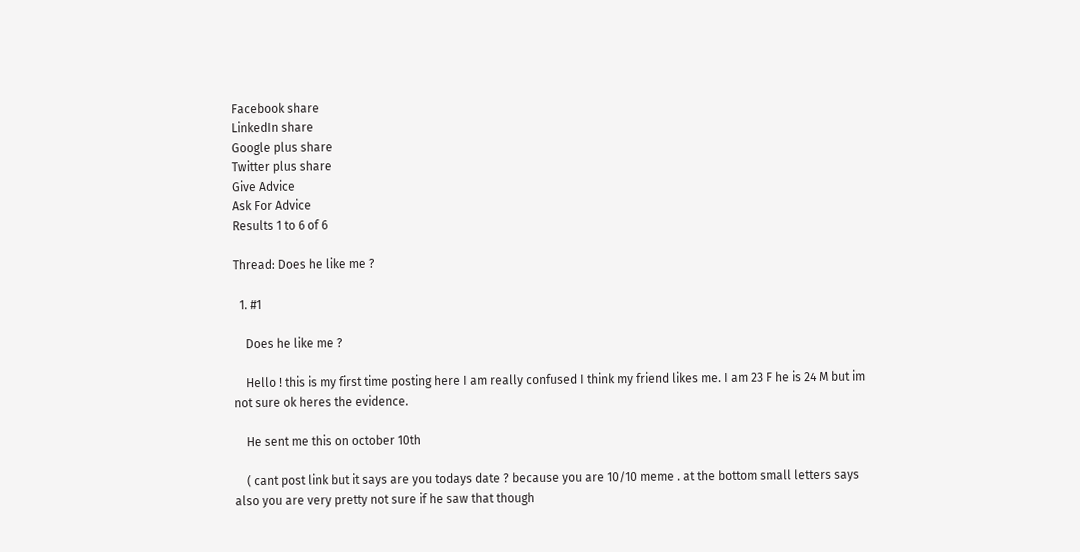Facebook share
LinkedIn share
Google plus share
Twitter plus share
Give Advice
Ask For Advice
Results 1 to 6 of 6

Thread: Does he like me ?

  1. #1

    Does he like me ?

    Hello ! this is my first time posting here I am really confused I think my friend likes me. I am 23 F he is 24 M but im not sure ok heres the evidence.

    He sent me this on october 10th

    ( cant post link but it says are you todays date ? because you are 10/10 meme . at the bottom small letters says also you are very pretty not sure if he saw that though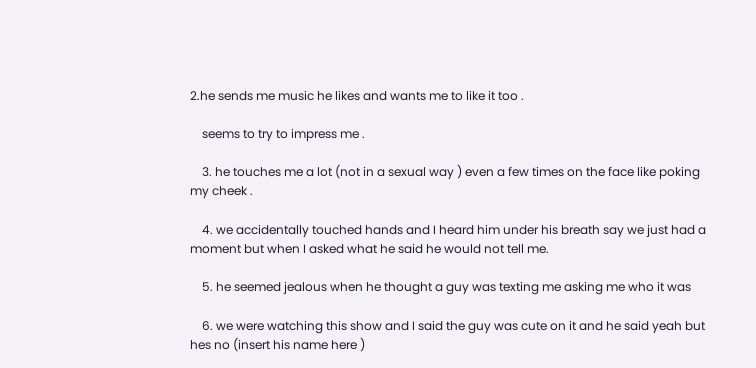2.he sends me music he likes and wants me to like it too .

    seems to try to impress me .

    3. he touches me a lot (not in a sexual way ) even a few times on the face like poking my cheek .

    4. we accidentally touched hands and I heard him under his breath say we just had a moment but when I asked what he said he would not tell me.

    5. he seemed jealous when he thought a guy was texting me asking me who it was

    6. we were watching this show and I said the guy was cute on it and he said yeah but hes no (insert his name here )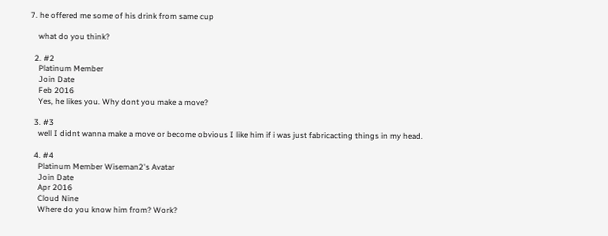7. he offered me some of his drink from same cup

    what do you think?

  2. #2
    Platinum Member
    Join Date
    Feb 2016
    Yes, he likes you. Why dont you make a move?

  3. #3
    well I didnt wanna make a move or become obvious I like him if i was just fabricacting things in my head.

  4. #4
    Platinum Member Wiseman2's Avatar
    Join Date
    Apr 2016
    Cloud Nine
    Where do you know him from? Work?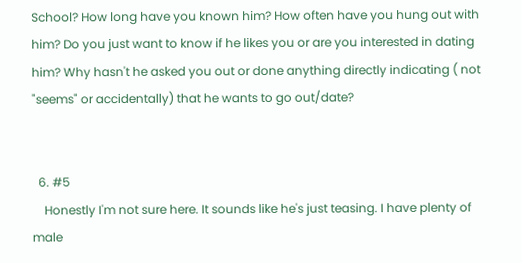School? How long have you known him? How often have you hung out with him? Do you just want to know if he likes you or are you interested in dating him? Why hasn't he asked you out or done anything directly indicating ( not "seems" or accidentally) that he wants to go out/date?


  6. #5
    Honestly I'm not sure here. It sounds like he's just teasing. I have plenty of male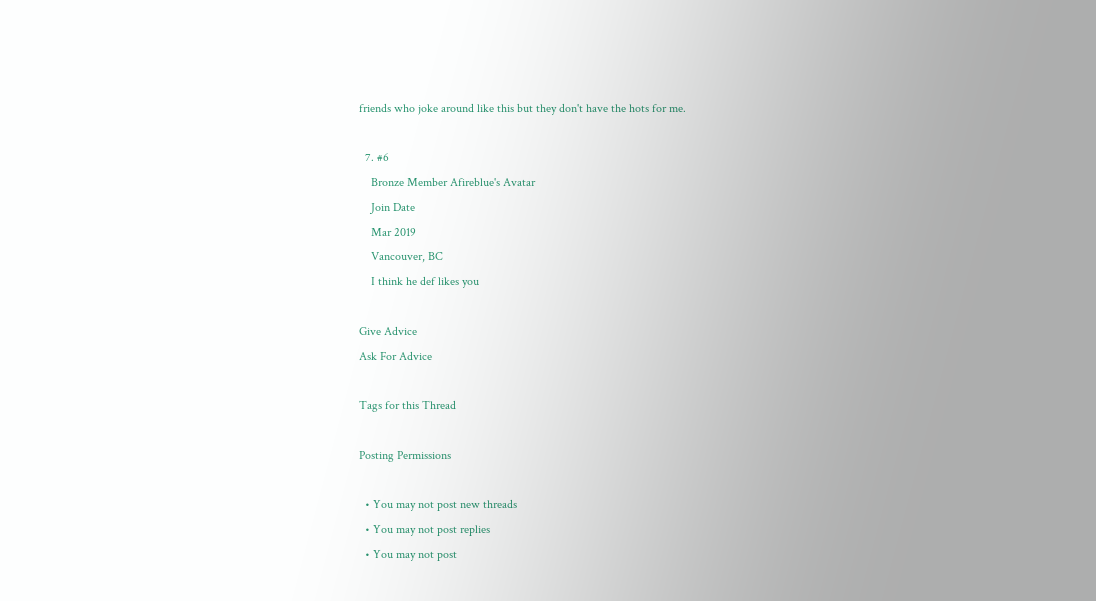friends who joke around like this but they don't have the hots for me.

  7. #6
    Bronze Member Afireblue's Avatar
    Join Date
    Mar 2019
    Vancouver, BC
    I think he def likes you

Give Advice
Ask For Advice

Tags for this Thread

Posting Permissions

  • You may not post new threads
  • You may not post replies
  • You may not post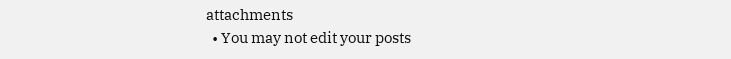attachments
  • You may not edit your posts